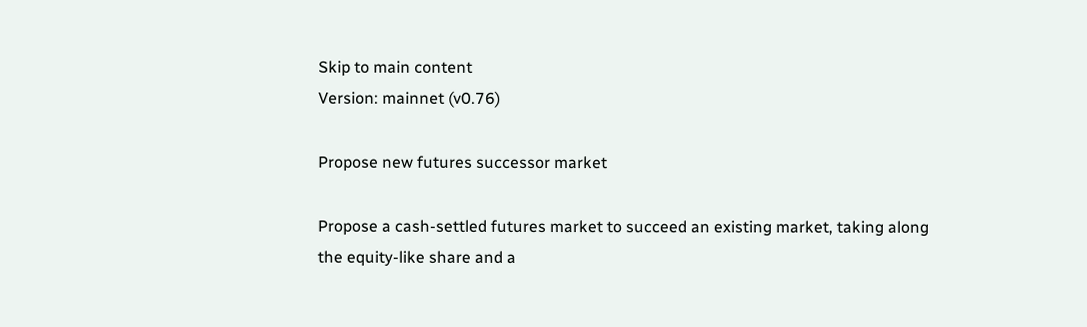Skip to main content
Version: mainnet (v0.76)

Propose new futures successor market

Propose a cash-settled futures market to succeed an existing market, taking along the equity-like share and a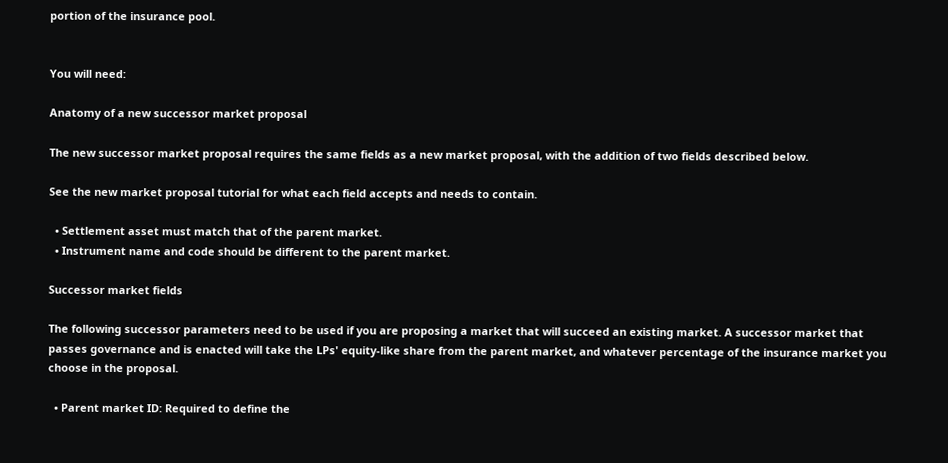portion of the insurance pool.


You will need:

Anatomy of a new successor market proposal

The new successor market proposal requires the same fields as a new market proposal, with the addition of two fields described below.

See the new market proposal tutorial for what each field accepts and needs to contain.

  • Settlement asset must match that of the parent market.
  • Instrument name and code should be different to the parent market.

Successor market fields

The following successor parameters need to be used if you are proposing a market that will succeed an existing market. A successor market that passes governance and is enacted will take the LPs' equity-like share from the parent market, and whatever percentage of the insurance market you choose in the proposal.

  • Parent market ID: Required to define the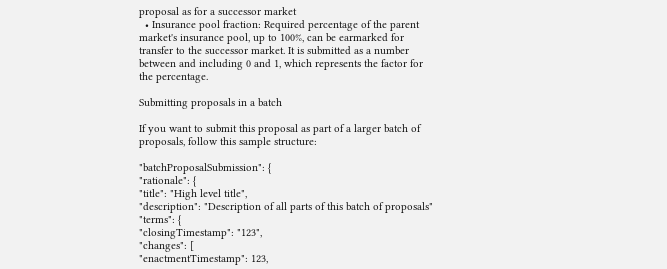proposal as for a successor market
  • Insurance pool fraction: Required percentage of the parent market's insurance pool, up to 100%, can be earmarked for transfer to the successor market. It is submitted as a number between and including 0 and 1, which represents the factor for the percentage.

Submitting proposals in a batch

If you want to submit this proposal as part of a larger batch of proposals, follow this sample structure:

"batchProposalSubmission": {
"rationale": {
"title": "High level title",
"description": "Description of all parts of this batch of proposals"
"terms": {
"closingTimestamp": "123",
"changes": [
"enactmentTimestamp": 123,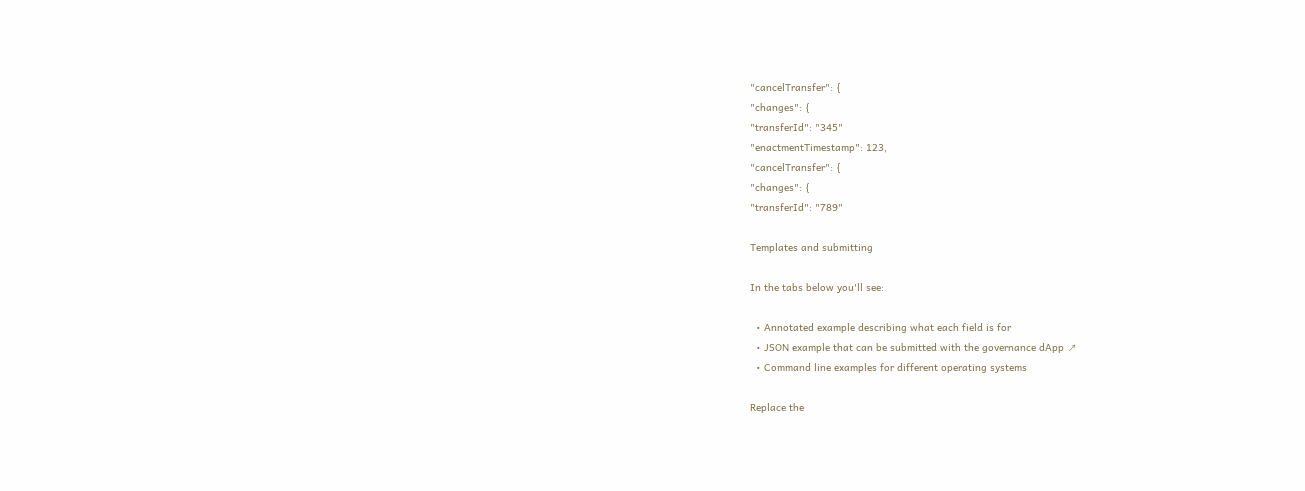"cancelTransfer": {
"changes": {
"transferId": "345"
"enactmentTimestamp": 123,
"cancelTransfer": {
"changes": {
"transferId": "789"

Templates and submitting

In the tabs below you'll see:

  • Annotated example describing what each field is for
  • JSON example that can be submitted with the governance dApp ↗
  • Command line examples for different operating systems

Replace the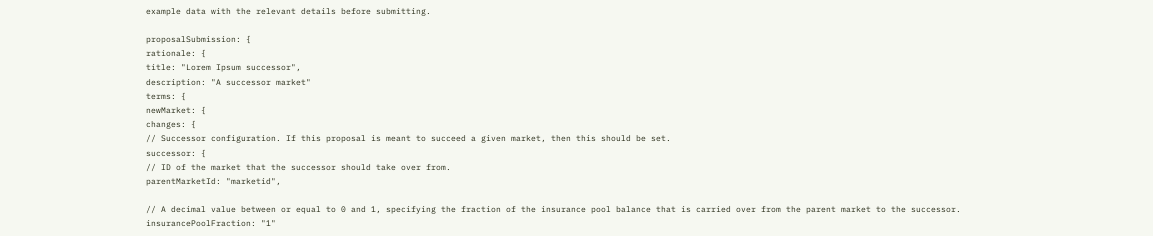example data with the relevant details before submitting.

proposalSubmission: {
rationale: {
title: "Lorem Ipsum successor",
description: "A successor market"
terms: {
newMarket: {
changes: {
// Successor configuration. If this proposal is meant to succeed a given market, then this should be set.
successor: {
// ID of the market that the successor should take over from.
parentMarketId: "marketid",

// A decimal value between or equal to 0 and 1, specifying the fraction of the insurance pool balance that is carried over from the parent market to the successor.
insurancePoolFraction: "1"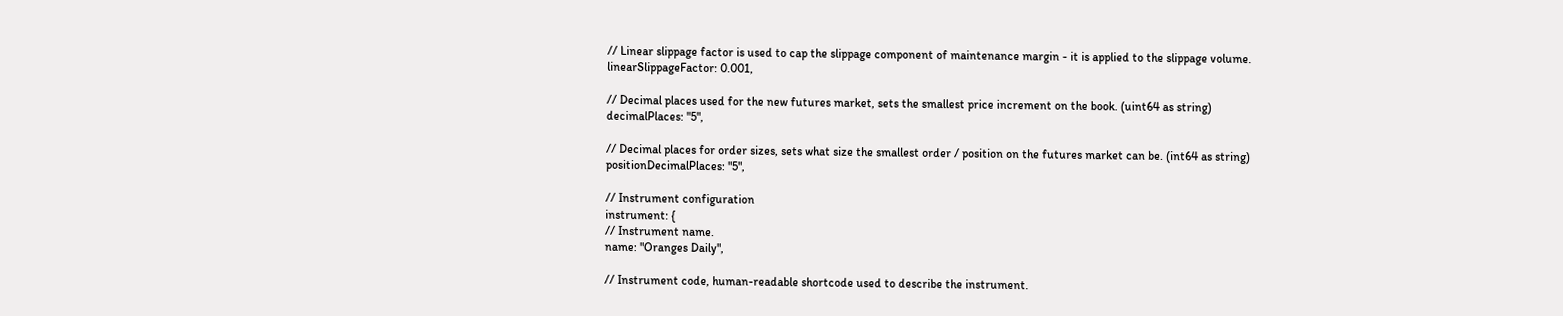// Linear slippage factor is used to cap the slippage component of maintenance margin - it is applied to the slippage volume.
linearSlippageFactor: 0.001,

// Decimal places used for the new futures market, sets the smallest price increment on the book. (uint64 as string)
decimalPlaces: "5",

// Decimal places for order sizes, sets what size the smallest order / position on the futures market can be. (int64 as string)
positionDecimalPlaces: "5",

// Instrument configuration
instrument: {
// Instrument name.
name: "Oranges Daily",

// Instrument code, human-readable shortcode used to describe the instrument.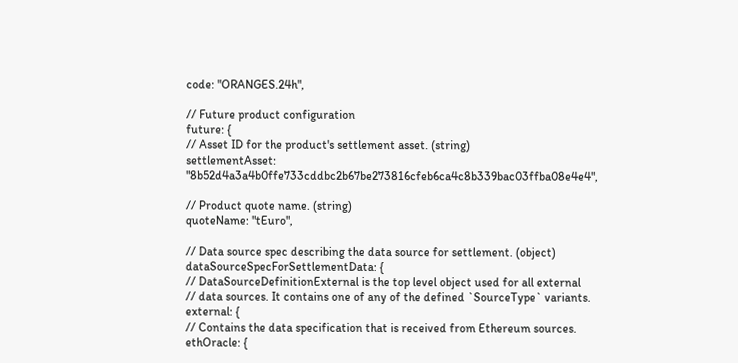code: "ORANGES.24h",

// Future product configuration
future: {
// Asset ID for the product's settlement asset. (string)
settlementAsset: "8b52d4a3a4b0ffe733cddbc2b67be273816cfeb6ca4c8b339bac03ffba08e4e4",

// Product quote name. (string)
quoteName: "tEuro",

// Data source spec describing the data source for settlement. (object)
dataSourceSpecForSettlementData: {
// DataSourceDefinitionExternal is the top level object used for all external
// data sources. It contains one of any of the defined `SourceType` variants.
external: {
// Contains the data specification that is received from Ethereum sources.
ethOracle: {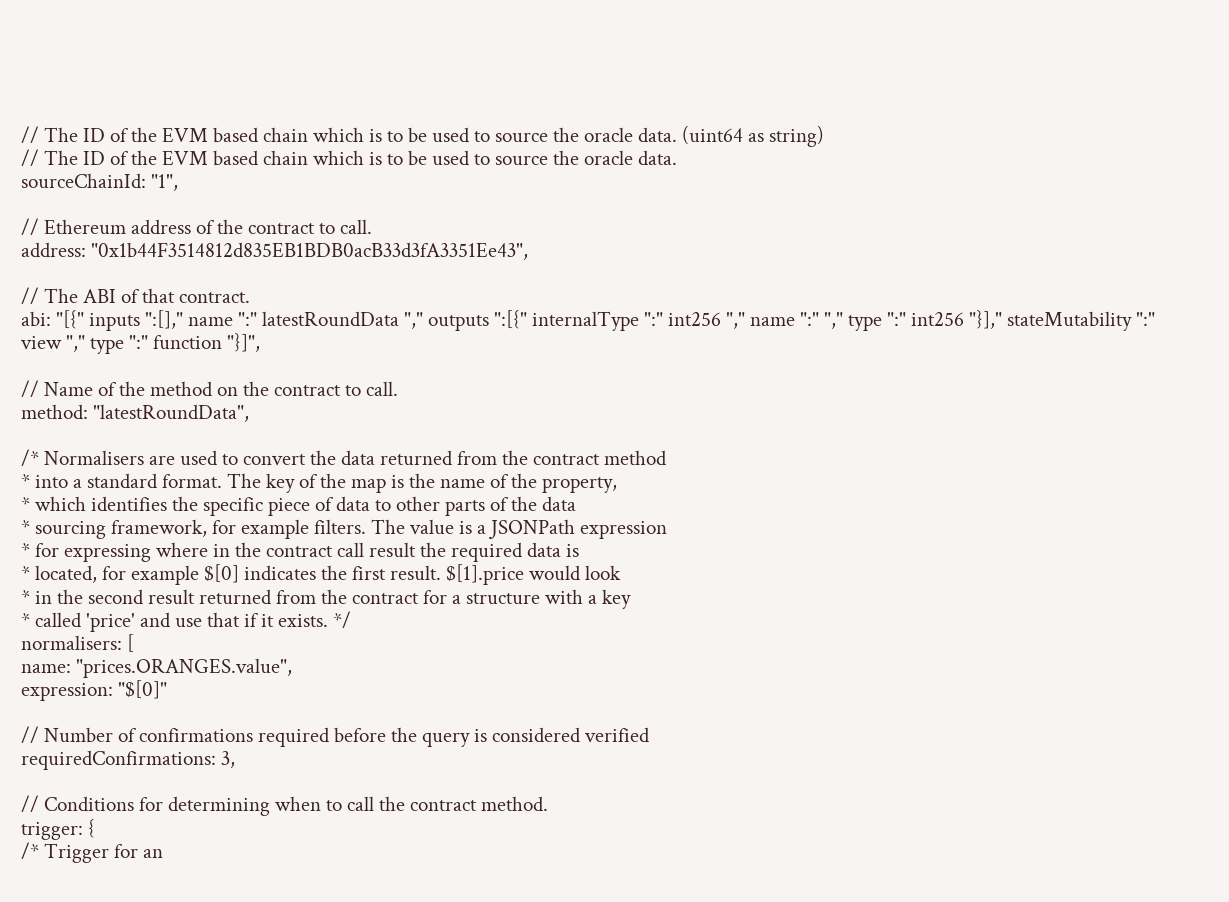// The ID of the EVM based chain which is to be used to source the oracle data. (uint64 as string)
// The ID of the EVM based chain which is to be used to source the oracle data.
sourceChainId: "1",

// Ethereum address of the contract to call.
address: "0x1b44F3514812d835EB1BDB0acB33d3fA3351Ee43",

// The ABI of that contract.
abi: "[{" inputs ":[]," name ":" latestRoundData "," outputs ":[{" internalType ":" int256 "," name ":" "," type ":" int256 "}]," stateMutability ":" view "," type ":" function "}]",

// Name of the method on the contract to call.
method: "latestRoundData",

/* Normalisers are used to convert the data returned from the contract method
* into a standard format. The key of the map is the name of the property,
* which identifies the specific piece of data to other parts of the data
* sourcing framework, for example filters. The value is a JSONPath expression
* for expressing where in the contract call result the required data is
* located, for example $[0] indicates the first result. $[1].price would look
* in the second result returned from the contract for a structure with a key
* called 'price' and use that if it exists. */
normalisers: [
name: "prices.ORANGES.value",
expression: "$[0]"

// Number of confirmations required before the query is considered verified
requiredConfirmations: 3,

// Conditions for determining when to call the contract method.
trigger: {
/* Trigger for an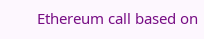Ethereum call based on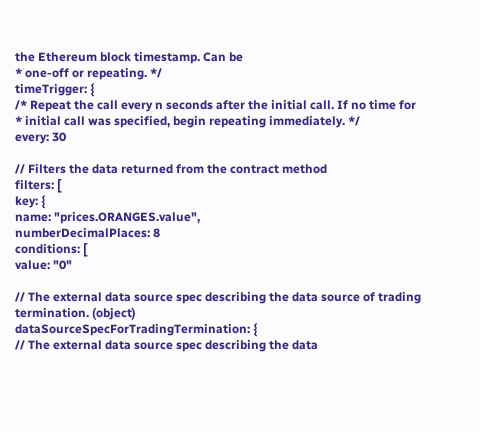the Ethereum block timestamp. Can be
* one-off or repeating. */
timeTrigger: {
/* Repeat the call every n seconds after the initial call. If no time for
* initial call was specified, begin repeating immediately. */
every: 30

// Filters the data returned from the contract method
filters: [
key: {
name: "prices.ORANGES.value",
numberDecimalPlaces: 8
conditions: [
value: "0"

// The external data source spec describing the data source of trading termination. (object)
dataSourceSpecForTradingTermination: {
// The external data source spec describing the data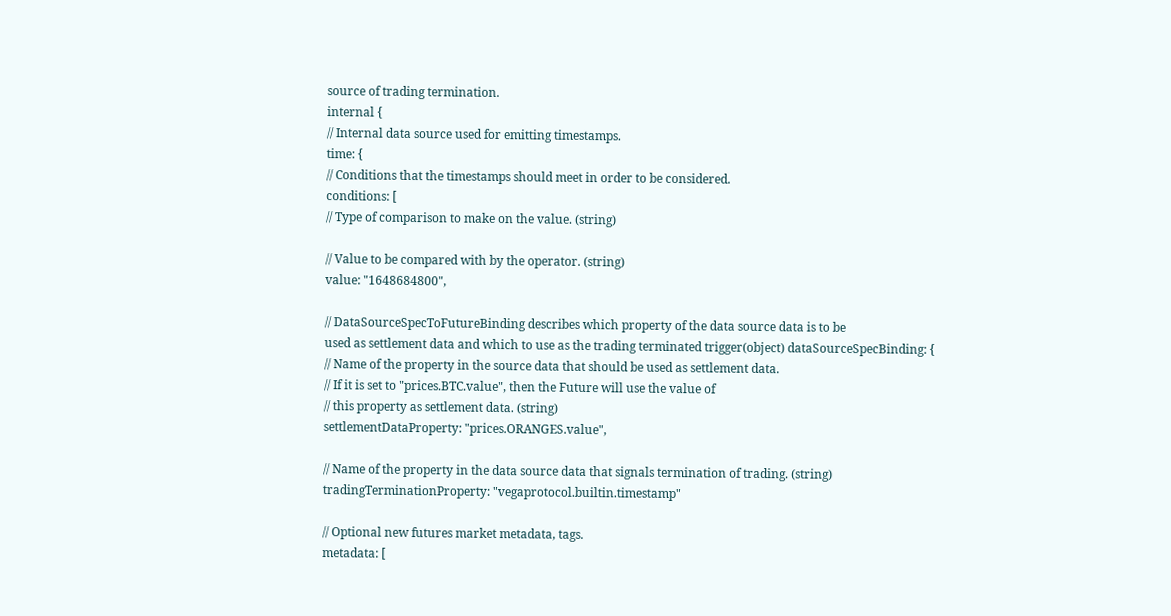source of trading termination.
internal {
// Internal data source used for emitting timestamps.
time: {
// Conditions that the timestamps should meet in order to be considered.
conditions: [
// Type of comparison to make on the value. (string)

// Value to be compared with by the operator. (string)
value: "1648684800",

// DataSourceSpecToFutureBinding describes which property of the data source data is to be
used as settlement data and which to use as the trading terminated trigger(object) dataSourceSpecBinding: {
// Name of the property in the source data that should be used as settlement data.
// If it is set to "prices.BTC.value", then the Future will use the value of
// this property as settlement data. (string)
settlementDataProperty: "prices.ORANGES.value",

// Name of the property in the data source data that signals termination of trading. (string)
tradingTerminationProperty: "vegaprotocol.builtin.timestamp"

// Optional new futures market metadata, tags.
metadata: [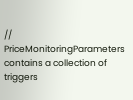// PriceMonitoringParameters contains a collection of triggers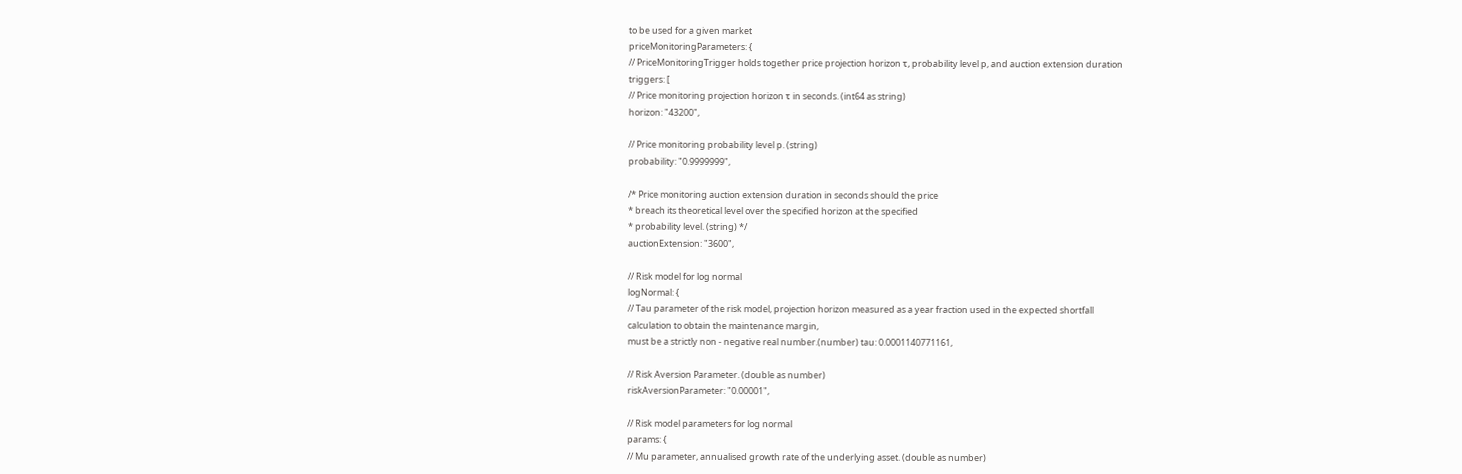to be used for a given market
priceMonitoringParameters: {
// PriceMonitoringTrigger holds together price projection horizon τ, probability level p, and auction extension duration
triggers: [
// Price monitoring projection horizon τ in seconds. (int64 as string)
horizon: "43200",

// Price monitoring probability level p. (string)
probability: "0.9999999",

/* Price monitoring auction extension duration in seconds should the price
* breach its theoretical level over the specified horizon at the specified
* probability level. (string) */
auctionExtension: "3600",

// Risk model for log normal
logNormal: {
// Tau parameter of the risk model, projection horizon measured as a year fraction used in the expected shortfall
calculation to obtain the maintenance margin,
must be a strictly non - negative real number.(number) tau: 0.0001140771161,

// Risk Aversion Parameter. (double as number)
riskAversionParameter: "0.00001",

// Risk model parameters for log normal
params: {
// Mu parameter, annualised growth rate of the underlying asset. (double as number)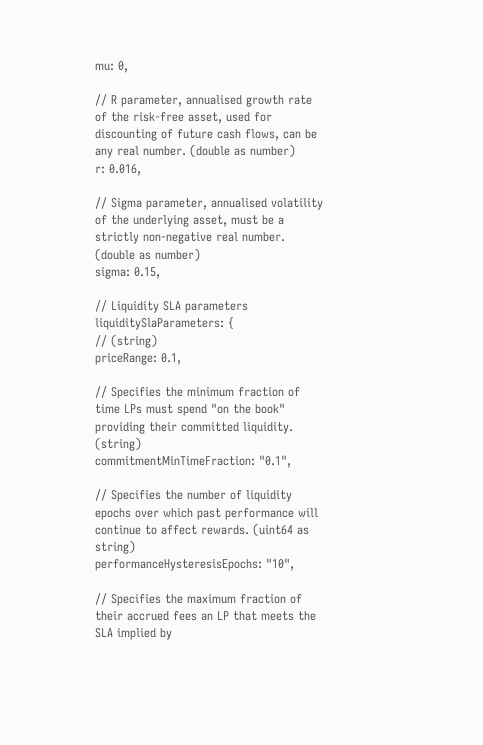mu: 0,

// R parameter, annualised growth rate of the risk-free asset, used for discounting of future cash flows, can be any real number. (double as number)
r: 0.016,

// Sigma parameter, annualised volatility of the underlying asset, must be a strictly non-negative real number. (double as number)
sigma: 0.15,

// Liquidity SLA parameters
liquiditySlaParameters: {
// (string)
priceRange: 0.1,

// Specifies the minimum fraction of time LPs must spend "on the book" providing their committed liquidity. (string)
commitmentMinTimeFraction: "0.1",

// Specifies the number of liquidity epochs over which past performance will continue to affect rewards. (uint64 as string)
performanceHysteresisEpochs: "10",

// Specifies the maximum fraction of their accrued fees an LP that meets the SLA implied by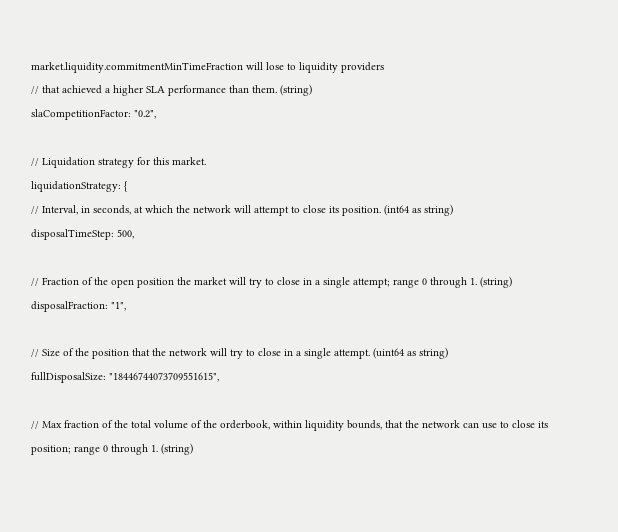market.liquidity.commitmentMinTimeFraction will lose to liquidity providers
// that achieved a higher SLA performance than them. (string)
slaCompetitionFactor: "0.2",

// Liquidation strategy for this market.
liquidationStrategy: {
// Interval, in seconds, at which the network will attempt to close its position. (int64 as string)
disposalTimeStep: 500,

// Fraction of the open position the market will try to close in a single attempt; range 0 through 1. (string)
disposalFraction: "1",

// Size of the position that the network will try to close in a single attempt. (uint64 as string)
fullDisposalSize: "18446744073709551615",

// Max fraction of the total volume of the orderbook, within liquidity bounds, that the network can use to close its position; range 0 through 1. (string)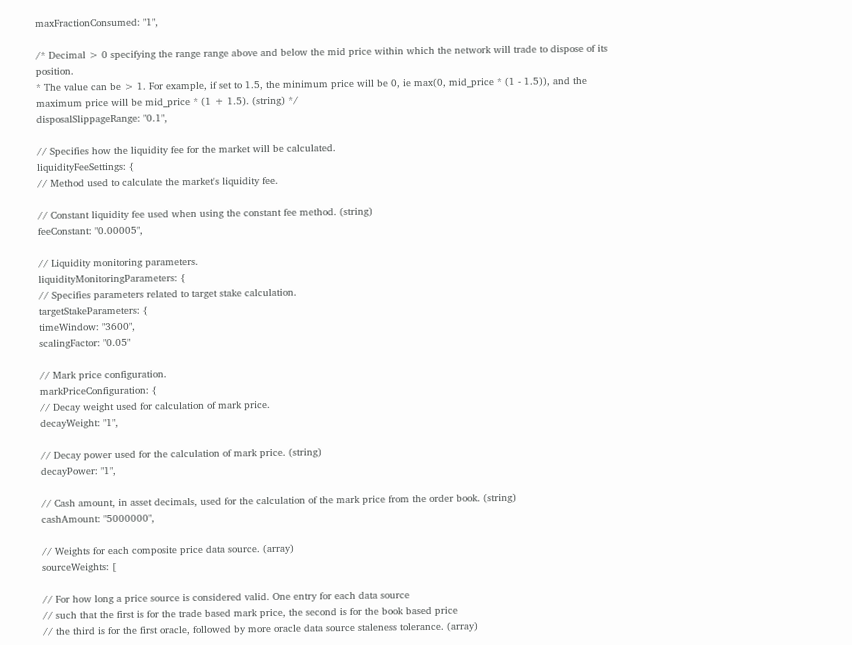maxFractionConsumed: "1",

/* Decimal > 0 specifying the range range above and below the mid price within which the network will trade to dispose of its position.
* The value can be > 1. For example, if set to 1.5, the minimum price will be 0, ie max(0, mid_price * (1 - 1.5)), and the maximum price will be mid_price * (1 + 1.5). (string) */
disposalSlippageRange: "0.1",

// Specifies how the liquidity fee for the market will be calculated.
liquidityFeeSettings: {
// Method used to calculate the market's liquidity fee.

// Constant liquidity fee used when using the constant fee method. (string)
feeConstant: "0.00005",

// Liquidity monitoring parameters.
liquidityMonitoringParameters: {
// Specifies parameters related to target stake calculation.
targetStakeParameters: {
timeWindow: "3600",
scalingFactor: "0.05"

// Mark price configuration.
markPriceConfiguration: {
// Decay weight used for calculation of mark price.
decayWeight: "1",

// Decay power used for the calculation of mark price. (string)
decayPower: "1",

// Cash amount, in asset decimals, used for the calculation of the mark price from the order book. (string)
cashAmount: "5000000",

// Weights for each composite price data source. (array)
sourceWeights: [

// For how long a price source is considered valid. One entry for each data source
// such that the first is for the trade based mark price, the second is for the book based price
// the third is for the first oracle, followed by more oracle data source staleness tolerance. (array)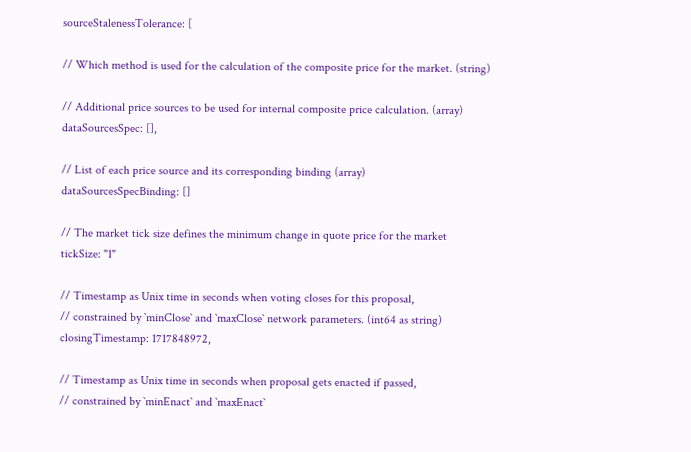sourceStalenessTolerance: [

// Which method is used for the calculation of the composite price for the market. (string)

// Additional price sources to be used for internal composite price calculation. (array)
dataSourcesSpec: [],

// List of each price source and its corresponding binding (array)
dataSourcesSpecBinding: []

// The market tick size defines the minimum change in quote price for the market
tickSize: "1"

// Timestamp as Unix time in seconds when voting closes for this proposal,
// constrained by `minClose` and `maxClose` network parameters. (int64 as string)
closingTimestamp: 1717848972,

// Timestamp as Unix time in seconds when proposal gets enacted if passed,
// constrained by `minEnact` and `maxEnact`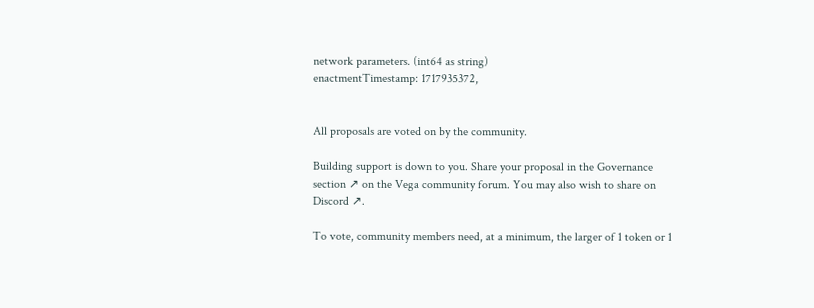network parameters. (int64 as string)
enactmentTimestamp: 1717935372,


All proposals are voted on by the community.

Building support is down to you. Share your proposal in the Governance section ↗ on the Vega community forum. You may also wish to share on Discord ↗.

To vote, community members need, at a minimum, the larger of 1 token or 1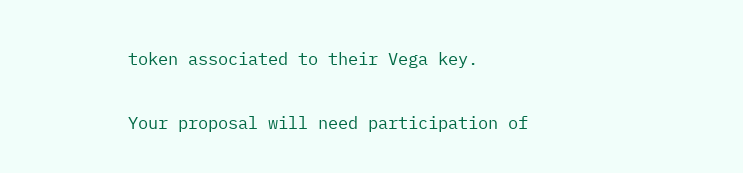token associated to their Vega key.

Your proposal will need participation of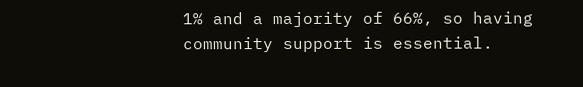1% and a majority of 66%, so having community support is essential.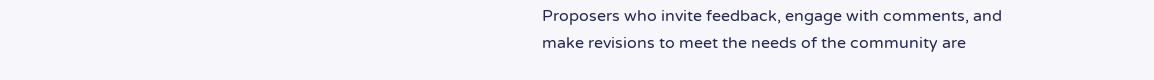Proposers who invite feedback, engage with comments, and make revisions to meet the needs of the community are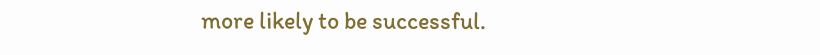more likely to be successful.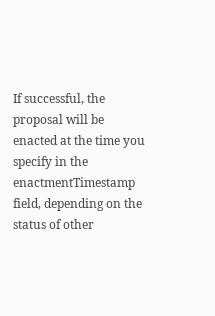If successful, the proposal will be enacted at the time you specify in the enactmentTimestamp field, depending on the status of other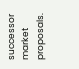successor market proposals.